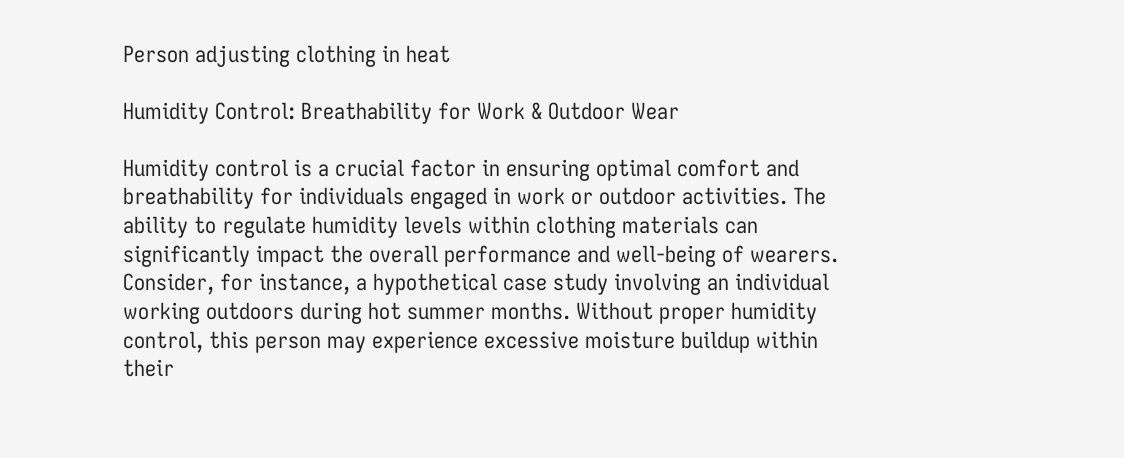Person adjusting clothing in heat

Humidity Control: Breathability for Work & Outdoor Wear

Humidity control is a crucial factor in ensuring optimal comfort and breathability for individuals engaged in work or outdoor activities. The ability to regulate humidity levels within clothing materials can significantly impact the overall performance and well-being of wearers. Consider, for instance, a hypothetical case study involving an individual working outdoors during hot summer months. Without proper humidity control, this person may experience excessive moisture buildup within their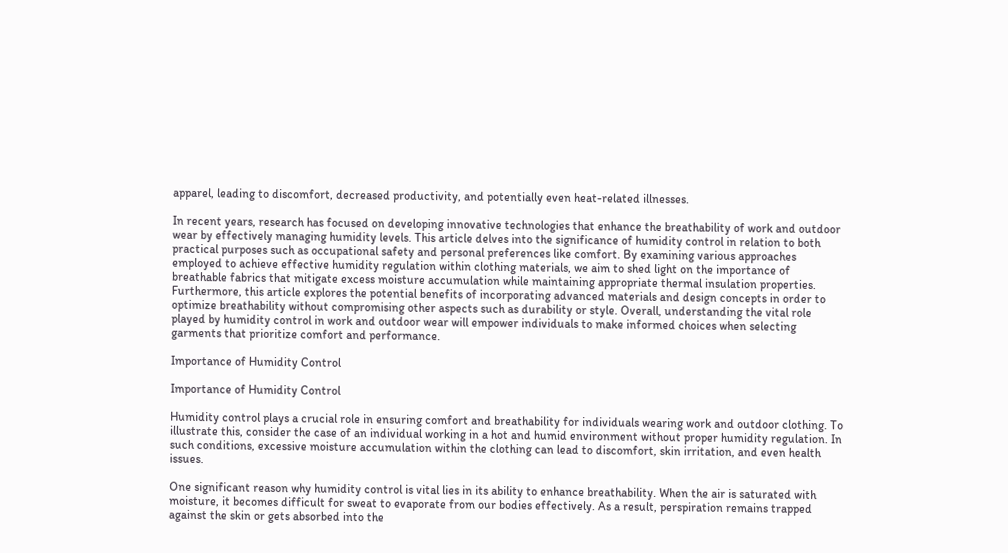apparel, leading to discomfort, decreased productivity, and potentially even heat-related illnesses.

In recent years, research has focused on developing innovative technologies that enhance the breathability of work and outdoor wear by effectively managing humidity levels. This article delves into the significance of humidity control in relation to both practical purposes such as occupational safety and personal preferences like comfort. By examining various approaches employed to achieve effective humidity regulation within clothing materials, we aim to shed light on the importance of breathable fabrics that mitigate excess moisture accumulation while maintaining appropriate thermal insulation properties. Furthermore, this article explores the potential benefits of incorporating advanced materials and design concepts in order to optimize breathability without compromising other aspects such as durability or style. Overall, understanding the vital role played by humidity control in work and outdoor wear will empower individuals to make informed choices when selecting garments that prioritize comfort and performance.

Importance of Humidity Control

Importance of Humidity Control

Humidity control plays a crucial role in ensuring comfort and breathability for individuals wearing work and outdoor clothing. To illustrate this, consider the case of an individual working in a hot and humid environment without proper humidity regulation. In such conditions, excessive moisture accumulation within the clothing can lead to discomfort, skin irritation, and even health issues.

One significant reason why humidity control is vital lies in its ability to enhance breathability. When the air is saturated with moisture, it becomes difficult for sweat to evaporate from our bodies effectively. As a result, perspiration remains trapped against the skin or gets absorbed into the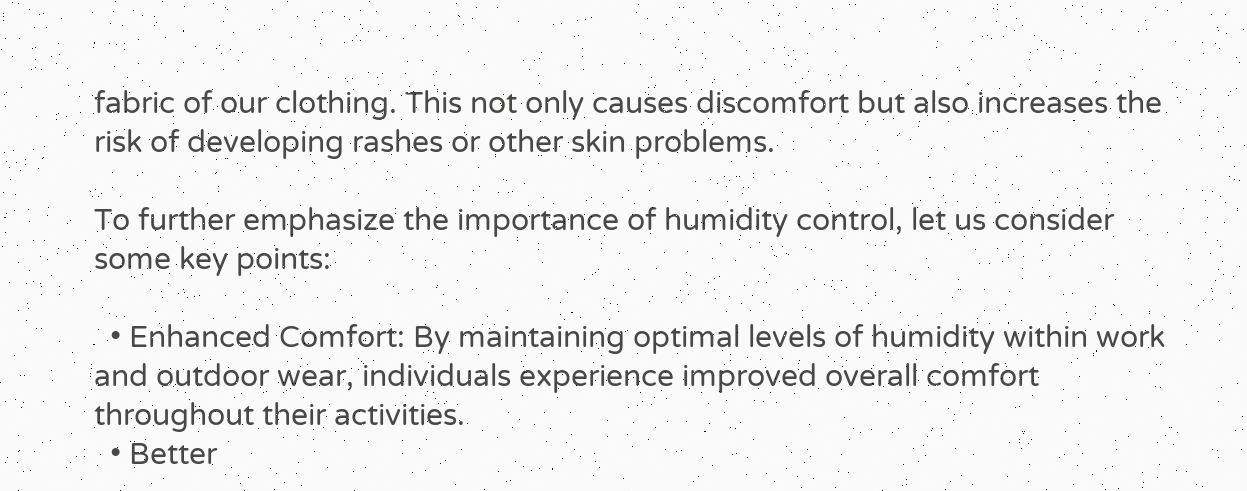fabric of our clothing. This not only causes discomfort but also increases the risk of developing rashes or other skin problems.

To further emphasize the importance of humidity control, let us consider some key points:

  • Enhanced Comfort: By maintaining optimal levels of humidity within work and outdoor wear, individuals experience improved overall comfort throughout their activities.
  • Better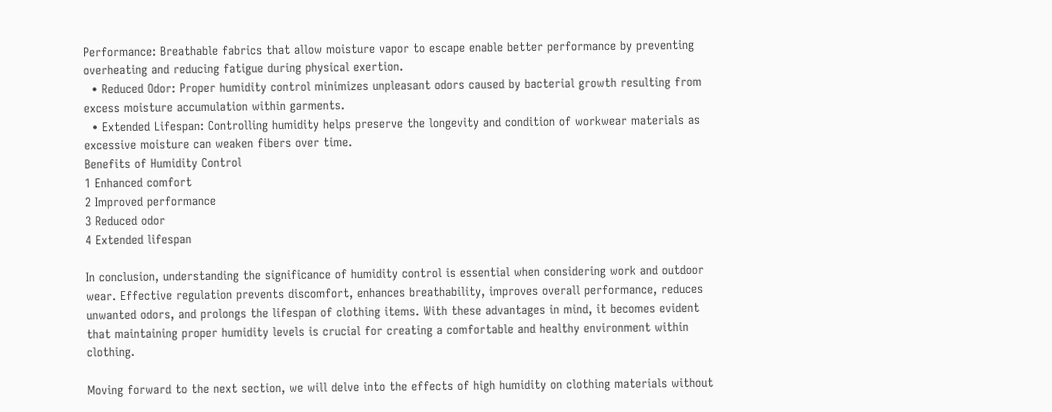Performance: Breathable fabrics that allow moisture vapor to escape enable better performance by preventing overheating and reducing fatigue during physical exertion.
  • Reduced Odor: Proper humidity control minimizes unpleasant odors caused by bacterial growth resulting from excess moisture accumulation within garments.
  • Extended Lifespan: Controlling humidity helps preserve the longevity and condition of workwear materials as excessive moisture can weaken fibers over time.
Benefits of Humidity Control
1 Enhanced comfort
2 Improved performance
3 Reduced odor
4 Extended lifespan

In conclusion, understanding the significance of humidity control is essential when considering work and outdoor wear. Effective regulation prevents discomfort, enhances breathability, improves overall performance, reduces unwanted odors, and prolongs the lifespan of clothing items. With these advantages in mind, it becomes evident that maintaining proper humidity levels is crucial for creating a comfortable and healthy environment within clothing.

Moving forward to the next section, we will delve into the effects of high humidity on clothing materials without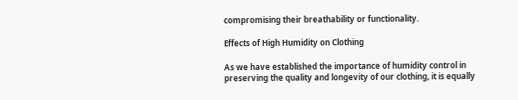compromising their breathability or functionality.

Effects of High Humidity on Clothing

As we have established the importance of humidity control in preserving the quality and longevity of our clothing, it is equally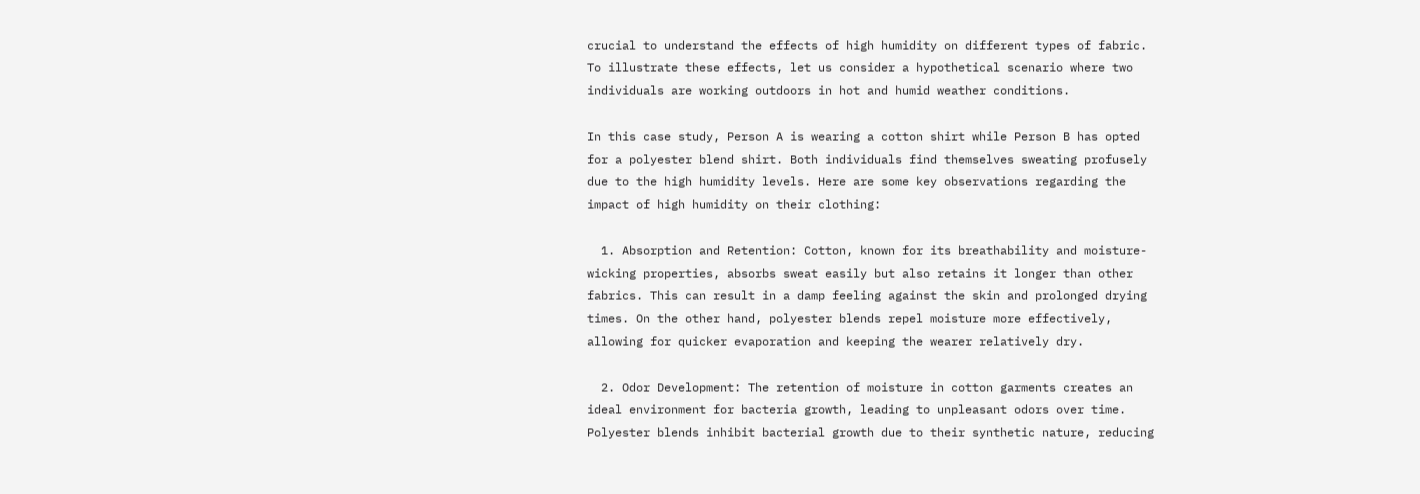crucial to understand the effects of high humidity on different types of fabric. To illustrate these effects, let us consider a hypothetical scenario where two individuals are working outdoors in hot and humid weather conditions.

In this case study, Person A is wearing a cotton shirt while Person B has opted for a polyester blend shirt. Both individuals find themselves sweating profusely due to the high humidity levels. Here are some key observations regarding the impact of high humidity on their clothing:

  1. Absorption and Retention: Cotton, known for its breathability and moisture-wicking properties, absorbs sweat easily but also retains it longer than other fabrics. This can result in a damp feeling against the skin and prolonged drying times. On the other hand, polyester blends repel moisture more effectively, allowing for quicker evaporation and keeping the wearer relatively dry.

  2. Odor Development: The retention of moisture in cotton garments creates an ideal environment for bacteria growth, leading to unpleasant odors over time. Polyester blends inhibit bacterial growth due to their synthetic nature, reducing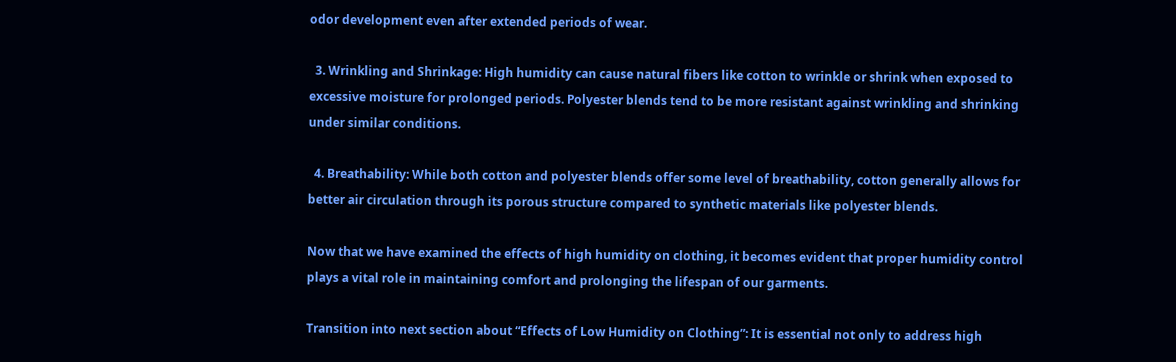odor development even after extended periods of wear.

  3. Wrinkling and Shrinkage: High humidity can cause natural fibers like cotton to wrinkle or shrink when exposed to excessive moisture for prolonged periods. Polyester blends tend to be more resistant against wrinkling and shrinking under similar conditions.

  4. Breathability: While both cotton and polyester blends offer some level of breathability, cotton generally allows for better air circulation through its porous structure compared to synthetic materials like polyester blends.

Now that we have examined the effects of high humidity on clothing, it becomes evident that proper humidity control plays a vital role in maintaining comfort and prolonging the lifespan of our garments.

Transition into next section about “Effects of Low Humidity on Clothing”: It is essential not only to address high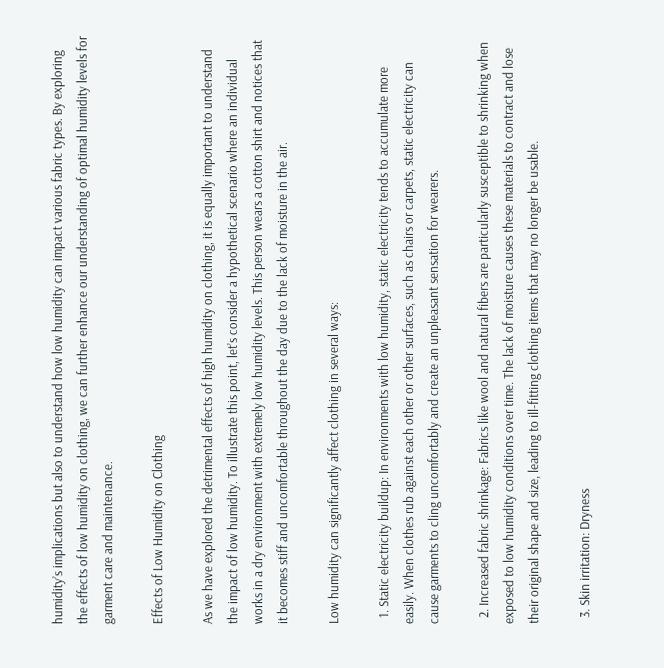humidity’s implications but also to understand how low humidity can impact various fabric types. By exploring the effects of low humidity on clothing, we can further enhance our understanding of optimal humidity levels for garment care and maintenance.

Effects of Low Humidity on Clothing

As we have explored the detrimental effects of high humidity on clothing, it is equally important to understand the impact of low humidity. To illustrate this point, let’s consider a hypothetical scenario where an individual works in a dry environment with extremely low humidity levels. This person wears a cotton shirt and notices that it becomes stiff and uncomfortable throughout the day due to the lack of moisture in the air.

Low humidity can significantly affect clothing in several ways:

  1. Static electricity buildup: In environments with low humidity, static electricity tends to accumulate more easily. When clothes rub against each other or other surfaces, such as chairs or carpets, static electricity can cause garments to cling uncomfortably and create an unpleasant sensation for wearers.

  2. Increased fabric shrinkage: Fabrics like wool and natural fibers are particularly susceptible to shrinking when exposed to low humidity conditions over time. The lack of moisture causes these materials to contract and lose their original shape and size, leading to ill-fitting clothing items that may no longer be usable.

  3. Skin irritation: Dryness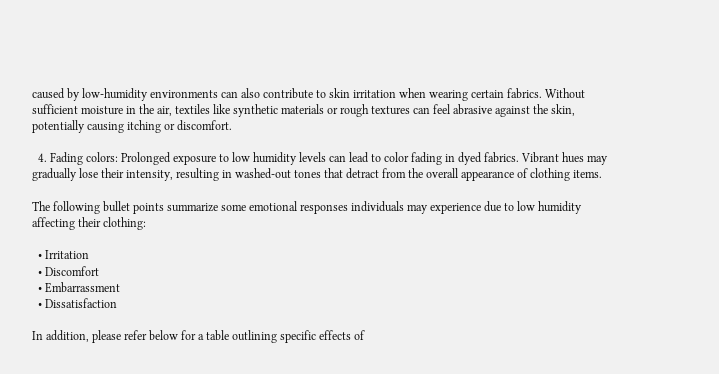caused by low-humidity environments can also contribute to skin irritation when wearing certain fabrics. Without sufficient moisture in the air, textiles like synthetic materials or rough textures can feel abrasive against the skin, potentially causing itching or discomfort.

  4. Fading colors: Prolonged exposure to low humidity levels can lead to color fading in dyed fabrics. Vibrant hues may gradually lose their intensity, resulting in washed-out tones that detract from the overall appearance of clothing items.

The following bullet points summarize some emotional responses individuals may experience due to low humidity affecting their clothing:

  • Irritation
  • Discomfort
  • Embarrassment
  • Dissatisfaction

In addition, please refer below for a table outlining specific effects of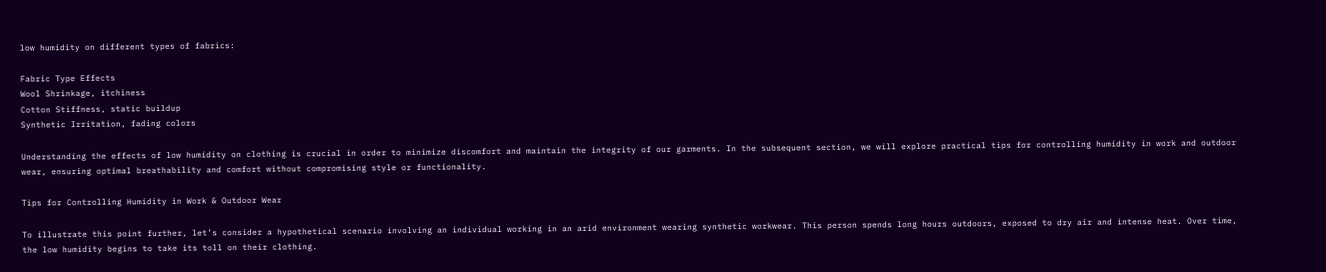low humidity on different types of fabrics:

Fabric Type Effects
Wool Shrinkage, itchiness
Cotton Stiffness, static buildup
Synthetic Irritation, fading colors

Understanding the effects of low humidity on clothing is crucial in order to minimize discomfort and maintain the integrity of our garments. In the subsequent section, we will explore practical tips for controlling humidity in work and outdoor wear, ensuring optimal breathability and comfort without compromising style or functionality.

Tips for Controlling Humidity in Work & Outdoor Wear

To illustrate this point further, let’s consider a hypothetical scenario involving an individual working in an arid environment wearing synthetic workwear. This person spends long hours outdoors, exposed to dry air and intense heat. Over time, the low humidity begins to take its toll on their clothing.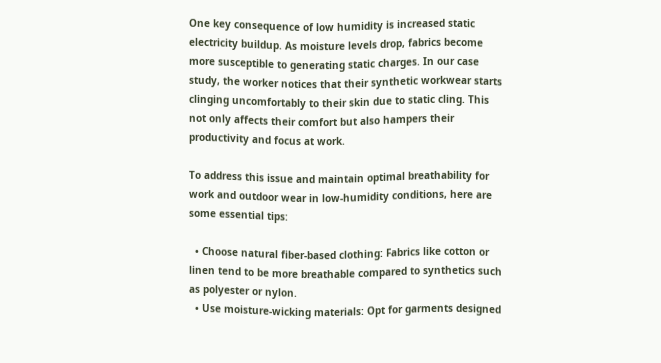One key consequence of low humidity is increased static electricity buildup. As moisture levels drop, fabrics become more susceptible to generating static charges. In our case study, the worker notices that their synthetic workwear starts clinging uncomfortably to their skin due to static cling. This not only affects their comfort but also hampers their productivity and focus at work.

To address this issue and maintain optimal breathability for work and outdoor wear in low-humidity conditions, here are some essential tips:

  • Choose natural fiber-based clothing: Fabrics like cotton or linen tend to be more breathable compared to synthetics such as polyester or nylon.
  • Use moisture-wicking materials: Opt for garments designed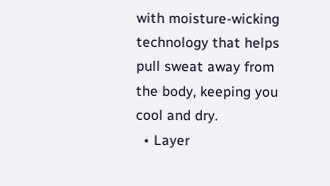with moisture-wicking technology that helps pull sweat away from the body, keeping you cool and dry.
  • Layer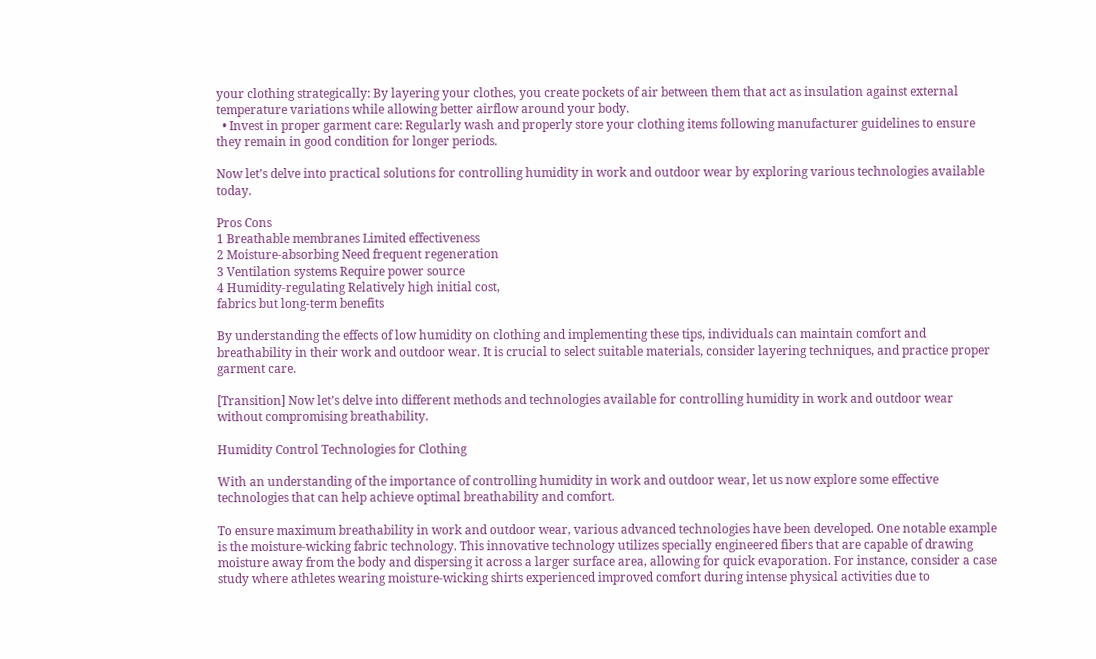your clothing strategically: By layering your clothes, you create pockets of air between them that act as insulation against external temperature variations while allowing better airflow around your body.
  • Invest in proper garment care: Regularly wash and properly store your clothing items following manufacturer guidelines to ensure they remain in good condition for longer periods.

Now let’s delve into practical solutions for controlling humidity in work and outdoor wear by exploring various technologies available today.

Pros Cons
1 Breathable membranes Limited effectiveness
2 Moisture-absorbing Need frequent regeneration
3 Ventilation systems Require power source
4 Humidity-regulating Relatively high initial cost,
fabrics but long-term benefits

By understanding the effects of low humidity on clothing and implementing these tips, individuals can maintain comfort and breathability in their work and outdoor wear. It is crucial to select suitable materials, consider layering techniques, and practice proper garment care.

[Transition] Now let’s delve into different methods and technologies available for controlling humidity in work and outdoor wear without compromising breathability.

Humidity Control Technologies for Clothing

With an understanding of the importance of controlling humidity in work and outdoor wear, let us now explore some effective technologies that can help achieve optimal breathability and comfort.

To ensure maximum breathability in work and outdoor wear, various advanced technologies have been developed. One notable example is the moisture-wicking fabric technology. This innovative technology utilizes specially engineered fibers that are capable of drawing moisture away from the body and dispersing it across a larger surface area, allowing for quick evaporation. For instance, consider a case study where athletes wearing moisture-wicking shirts experienced improved comfort during intense physical activities due to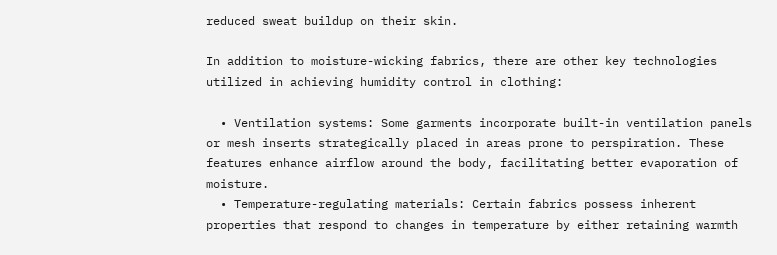reduced sweat buildup on their skin.

In addition to moisture-wicking fabrics, there are other key technologies utilized in achieving humidity control in clothing:

  • Ventilation systems: Some garments incorporate built-in ventilation panels or mesh inserts strategically placed in areas prone to perspiration. These features enhance airflow around the body, facilitating better evaporation of moisture.
  • Temperature-regulating materials: Certain fabrics possess inherent properties that respond to changes in temperature by either retaining warmth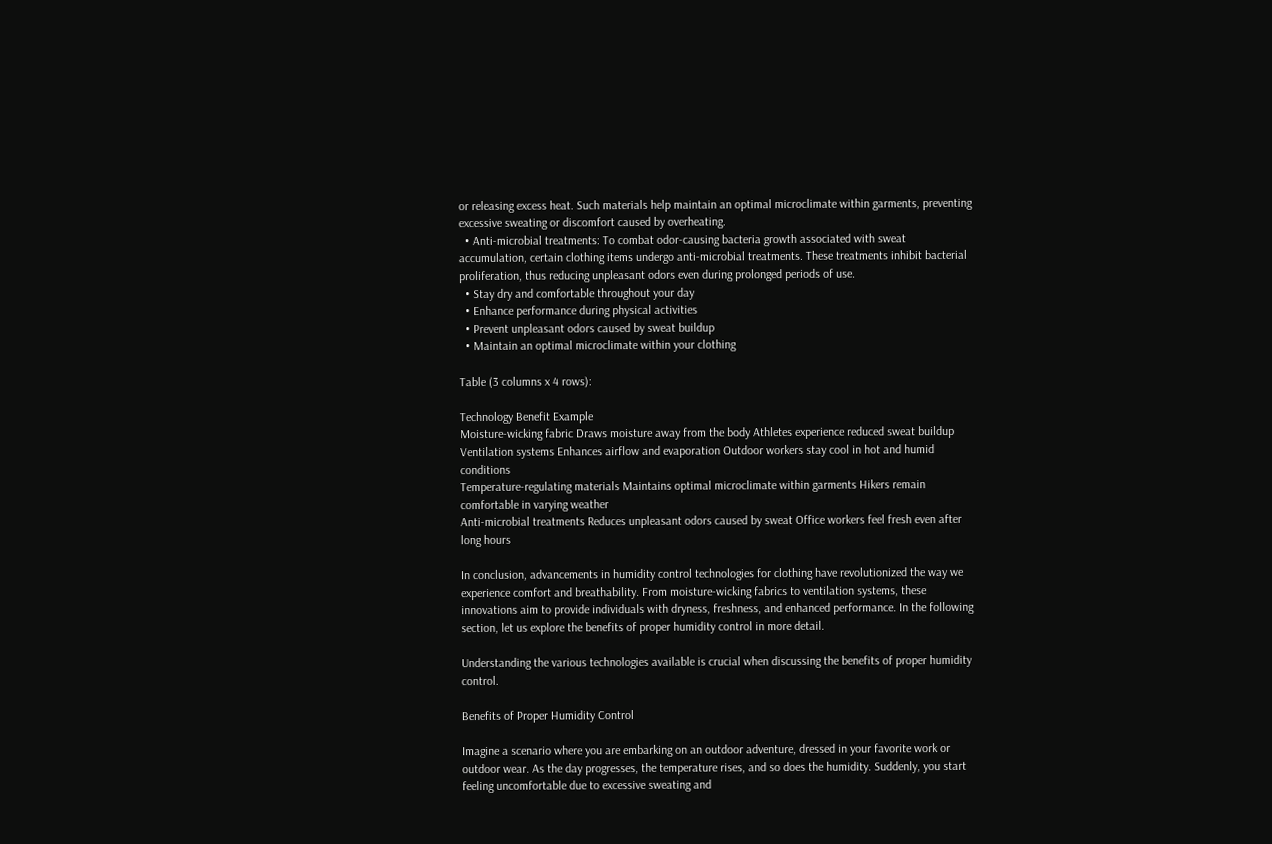or releasing excess heat. Such materials help maintain an optimal microclimate within garments, preventing excessive sweating or discomfort caused by overheating.
  • Anti-microbial treatments: To combat odor-causing bacteria growth associated with sweat accumulation, certain clothing items undergo anti-microbial treatments. These treatments inhibit bacterial proliferation, thus reducing unpleasant odors even during prolonged periods of use.
  • Stay dry and comfortable throughout your day
  • Enhance performance during physical activities
  • Prevent unpleasant odors caused by sweat buildup
  • Maintain an optimal microclimate within your clothing

Table (3 columns x 4 rows):

Technology Benefit Example
Moisture-wicking fabric Draws moisture away from the body Athletes experience reduced sweat buildup
Ventilation systems Enhances airflow and evaporation Outdoor workers stay cool in hot and humid conditions
Temperature-regulating materials Maintains optimal microclimate within garments Hikers remain comfortable in varying weather
Anti-microbial treatments Reduces unpleasant odors caused by sweat Office workers feel fresh even after long hours

In conclusion, advancements in humidity control technologies for clothing have revolutionized the way we experience comfort and breathability. From moisture-wicking fabrics to ventilation systems, these innovations aim to provide individuals with dryness, freshness, and enhanced performance. In the following section, let us explore the benefits of proper humidity control in more detail.

Understanding the various technologies available is crucial when discussing the benefits of proper humidity control.

Benefits of Proper Humidity Control

Imagine a scenario where you are embarking on an outdoor adventure, dressed in your favorite work or outdoor wear. As the day progresses, the temperature rises, and so does the humidity. Suddenly, you start feeling uncomfortable due to excessive sweating and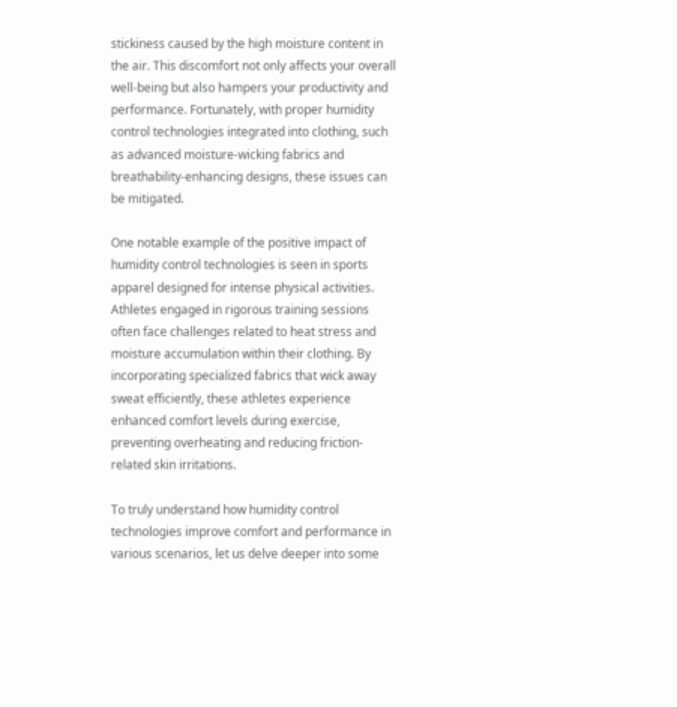stickiness caused by the high moisture content in the air. This discomfort not only affects your overall well-being but also hampers your productivity and performance. Fortunately, with proper humidity control technologies integrated into clothing, such as advanced moisture-wicking fabrics and breathability-enhancing designs, these issues can be mitigated.

One notable example of the positive impact of humidity control technologies is seen in sports apparel designed for intense physical activities. Athletes engaged in rigorous training sessions often face challenges related to heat stress and moisture accumulation within their clothing. By incorporating specialized fabrics that wick away sweat efficiently, these athletes experience enhanced comfort levels during exercise, preventing overheating and reducing friction-related skin irritations.

To truly understand how humidity control technologies improve comfort and performance in various scenarios, let us delve deeper into some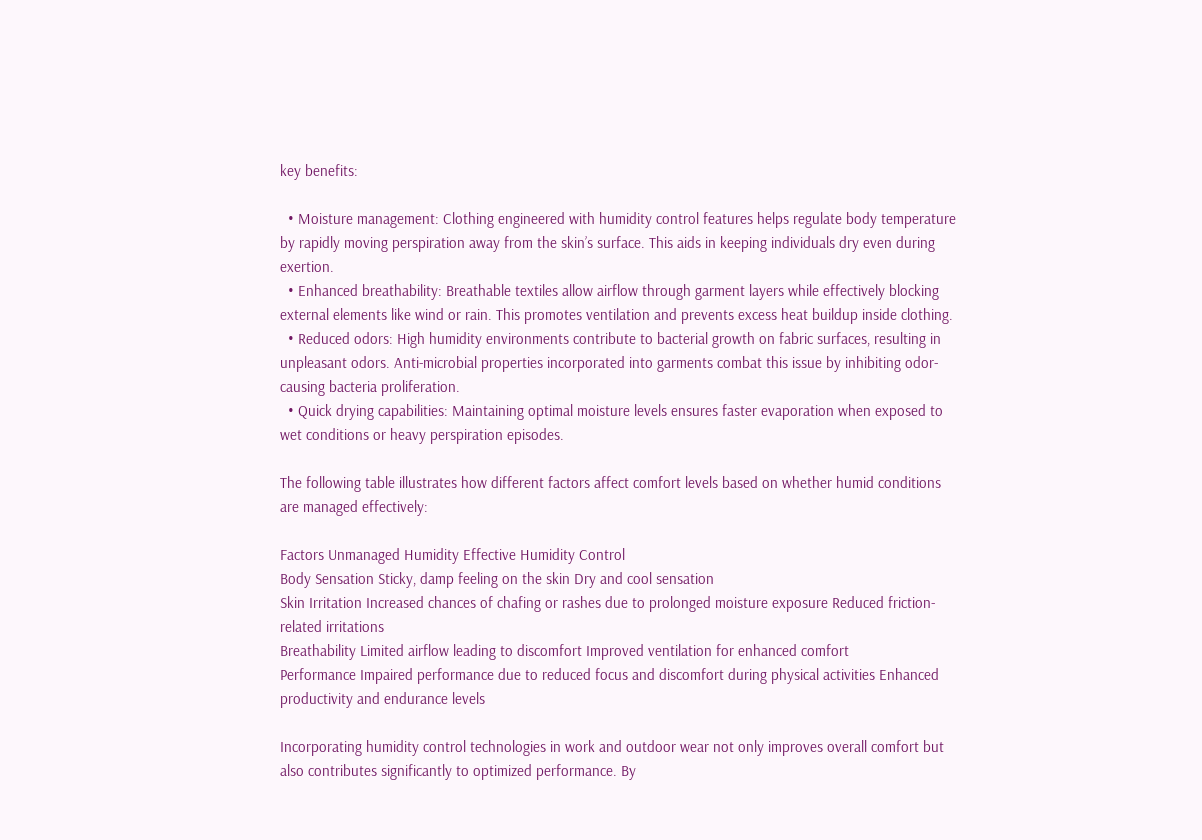key benefits:

  • Moisture management: Clothing engineered with humidity control features helps regulate body temperature by rapidly moving perspiration away from the skin’s surface. This aids in keeping individuals dry even during exertion.
  • Enhanced breathability: Breathable textiles allow airflow through garment layers while effectively blocking external elements like wind or rain. This promotes ventilation and prevents excess heat buildup inside clothing.
  • Reduced odors: High humidity environments contribute to bacterial growth on fabric surfaces, resulting in unpleasant odors. Anti-microbial properties incorporated into garments combat this issue by inhibiting odor-causing bacteria proliferation.
  • Quick drying capabilities: Maintaining optimal moisture levels ensures faster evaporation when exposed to wet conditions or heavy perspiration episodes.

The following table illustrates how different factors affect comfort levels based on whether humid conditions are managed effectively:

Factors Unmanaged Humidity Effective Humidity Control
Body Sensation Sticky, damp feeling on the skin Dry and cool sensation
Skin Irritation Increased chances of chafing or rashes due to prolonged moisture exposure Reduced friction-related irritations
Breathability Limited airflow leading to discomfort Improved ventilation for enhanced comfort
Performance Impaired performance due to reduced focus and discomfort during physical activities Enhanced productivity and endurance levels

Incorporating humidity control technologies in work and outdoor wear not only improves overall comfort but also contributes significantly to optimized performance. By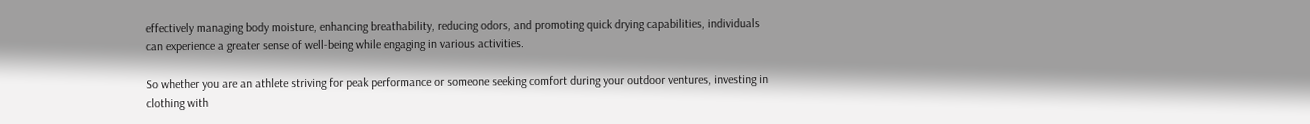effectively managing body moisture, enhancing breathability, reducing odors, and promoting quick drying capabilities, individuals can experience a greater sense of well-being while engaging in various activities.

So whether you are an athlete striving for peak performance or someone seeking comfort during your outdoor ventures, investing in clothing with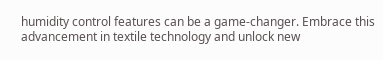humidity control features can be a game-changer. Embrace this advancement in textile technology and unlock new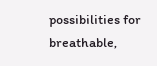possibilities for breathable,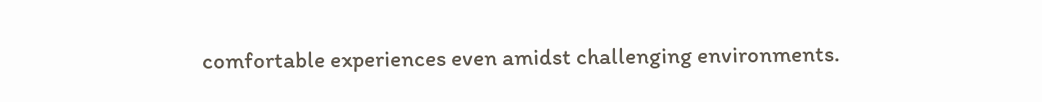comfortable experiences even amidst challenging environments.